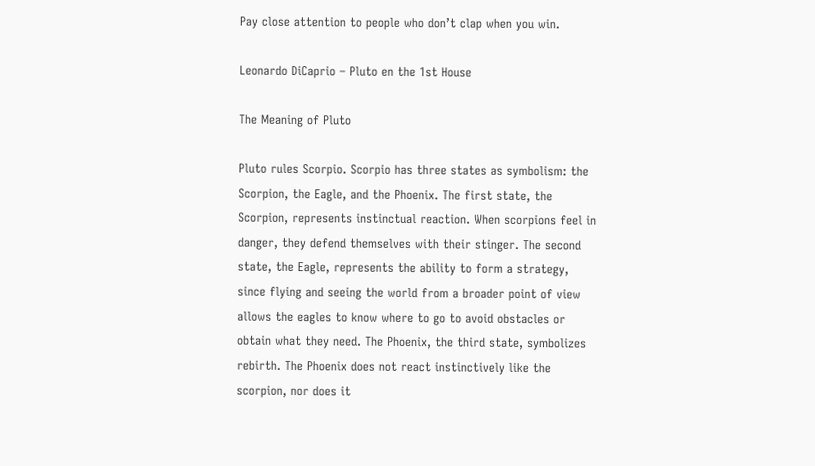Pay close attention to people who don’t clap when you win.

Leonardo DiCaprio – Pluto en the 1st House

The Meaning of Pluto

Pluto rules Scorpio. Scorpio has three states as symbolism: the Scorpion, the Eagle, and the Phoenix. The first state, the Scorpion, represents instinctual reaction. When scorpions feel in danger, they defend themselves with their stinger. The second state, the Eagle, represents the ability to form a strategy, since flying and seeing the world from a broader point of view allows the eagles to know where to go to avoid obstacles or obtain what they need. The Phoenix, the third state, symbolizes rebirth. The Phoenix does not react instinctively like the scorpion, nor does it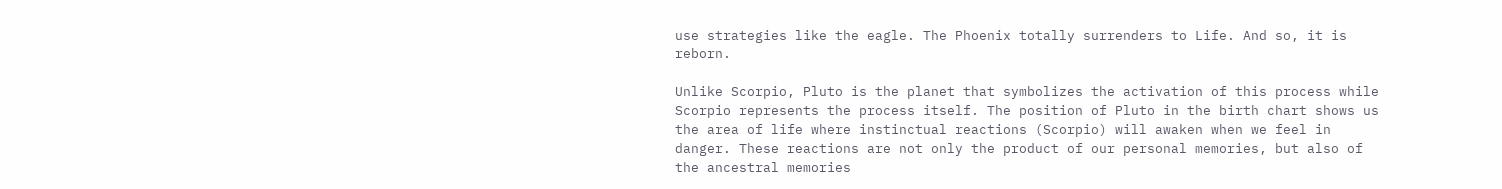use strategies like the eagle. The Phoenix totally surrenders to Life. And so, it is reborn.

Unlike Scorpio, Pluto is the planet that symbolizes the activation of this process while Scorpio represents the process itself. The position of Pluto in the birth chart shows us the area of life where instinctual reactions (Scorpio) will awaken when we feel in danger. These reactions are not only the product of our personal memories, but also of the ancestral memories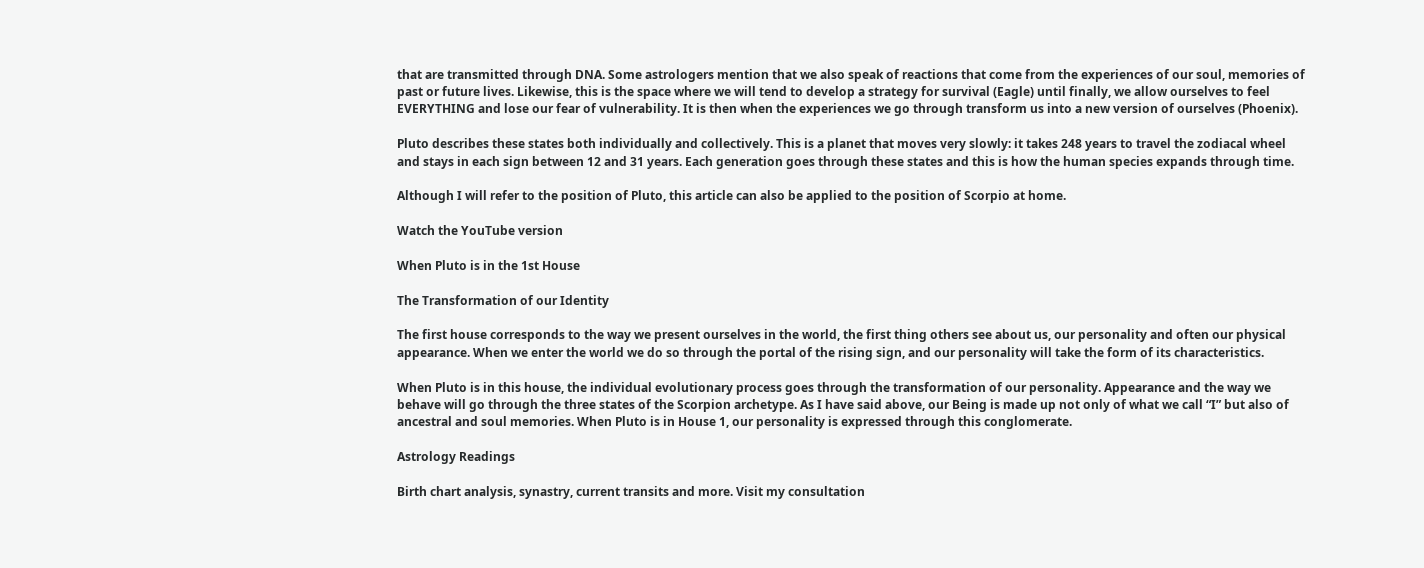that are transmitted through DNA. Some astrologers mention that we also speak of reactions that come from the experiences of our soul, memories of past or future lives. Likewise, this is the space where we will tend to develop a strategy for survival (Eagle) until finally, we allow ourselves to feel EVERYTHING and lose our fear of vulnerability. It is then when the experiences we go through transform us into a new version of ourselves (Phoenix).

Pluto describes these states both individually and collectively. This is a planet that moves very slowly: it takes 248 years to travel the zodiacal wheel and stays in each sign between 12 and 31 years. Each generation goes through these states and this is how the human species expands through time.

Although I will refer to the position of Pluto, this article can also be applied to the position of Scorpio at home.

Watch the YouTube version

When Pluto is in the 1st House

The Transformation of our Identity

The first house corresponds to the way we present ourselves in the world, the first thing others see about us, our personality and often our physical appearance. When we enter the world we do so through the portal of the rising sign, and our personality will take the form of its characteristics.

When Pluto is in this house, the individual evolutionary process goes through the transformation of our personality. Appearance and the way we behave will go through the three states of the Scorpion archetype. As I have said above, our Being is made up not only of what we call “I” but also of ancestral and soul memories. When Pluto is in House 1, our personality is expressed through this conglomerate.

Astrology Readings

Birth chart analysis, synastry, current transits and more. Visit my consultation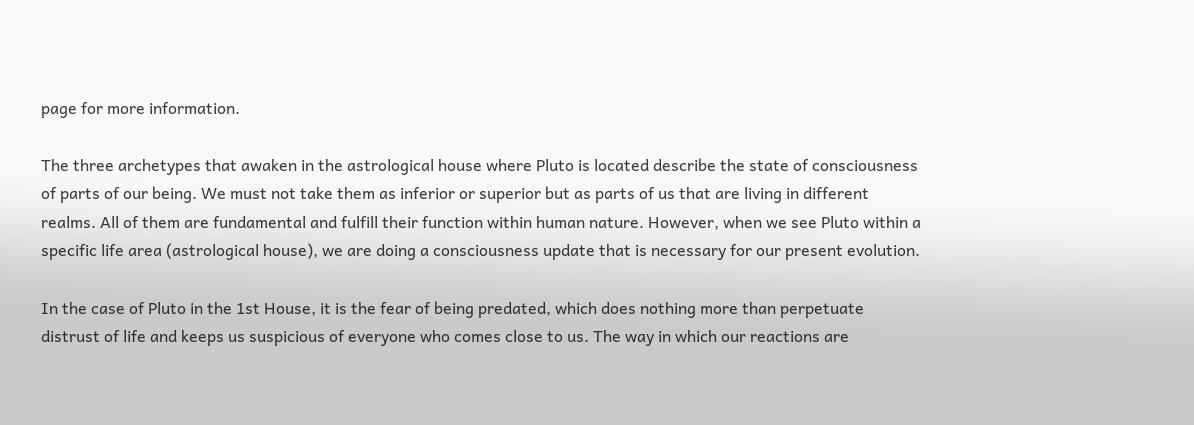page for more information.

The three archetypes that awaken in the astrological house where Pluto is located describe the state of consciousness of parts of our being. We must not take them as inferior or superior but as parts of us that are living in different realms. All of them are fundamental and fulfill their function within human nature. However, when we see Pluto within a specific life area (astrological house), we are doing a consciousness update that is necessary for our present evolution.

In the case of Pluto in the 1st House, it is the fear of being predated, which does nothing more than perpetuate distrust of life and keeps us suspicious of everyone who comes close to us. The way in which our reactions are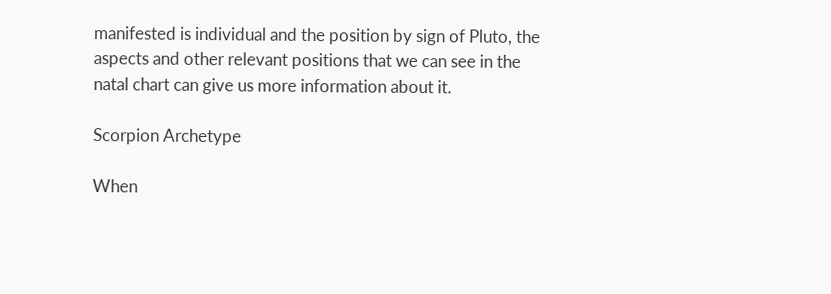manifested is individual and the position by sign of Pluto, the aspects and other relevant positions that we can see in the natal chart can give us more information about it.

Scorpion Archetype

When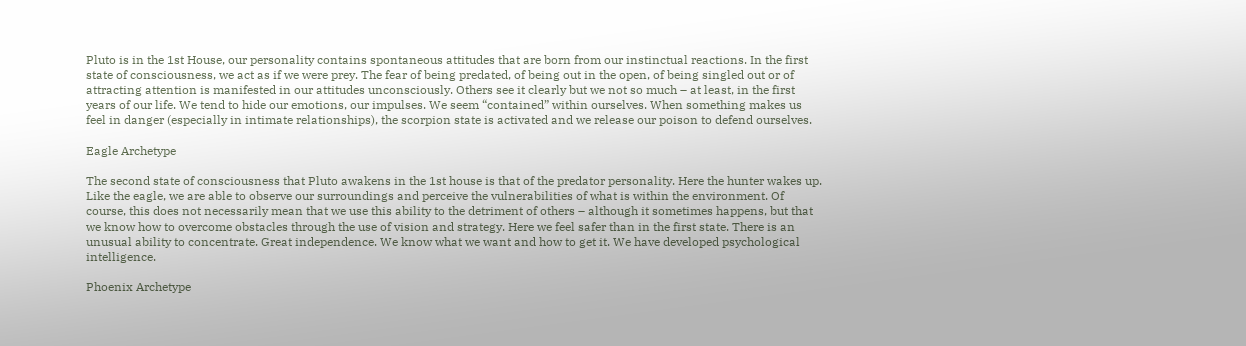Pluto is in the 1st House, our personality contains spontaneous attitudes that are born from our instinctual reactions. In the first state of consciousness, we act as if we were prey. The fear of being predated, of being out in the open, of being singled out or of attracting attention is manifested in our attitudes unconsciously. Others see it clearly but we not so much – at least, in the first years of our life. We tend to hide our emotions, our impulses. We seem “contained” within ourselves. When something makes us feel in danger (especially in intimate relationships), the scorpion state is activated and we release our poison to defend ourselves.

Eagle Archetype

The second state of consciousness that Pluto awakens in the 1st house is that of the predator personality. Here the hunter wakes up. Like the eagle, we are able to observe our surroundings and perceive the vulnerabilities of what is within the environment. Of course, this does not necessarily mean that we use this ability to the detriment of others – although it sometimes happens, but that we know how to overcome obstacles through the use of vision and strategy. Here we feel safer than in the first state. There is an unusual ability to concentrate. Great independence. We know what we want and how to get it. We have developed psychological intelligence.

Phoenix Archetype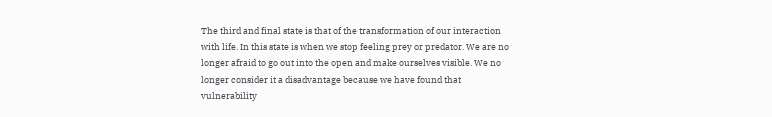The third and final state is that of the transformation of our interaction with life. In this state is when we stop feeling prey or predator. We are no longer afraid to go out into the open and make ourselves visible. We no longer consider it a disadvantage because we have found that vulnerability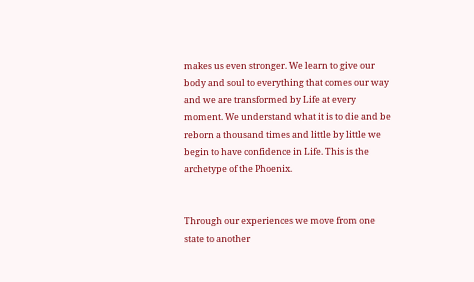makes us even stronger. We learn to give our body and soul to everything that comes our way and we are transformed by Life at every moment. We understand what it is to die and be reborn a thousand times and little by little we begin to have confidence in Life. This is the archetype of the Phoenix.


Through our experiences we move from one state to another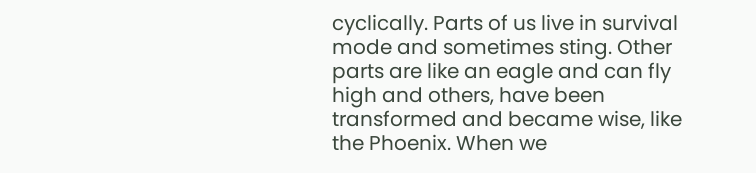cyclically. Parts of us live in survival mode and sometimes sting. Other parts are like an eagle and can fly high and others, have been transformed and became wise, like the Phoenix. When we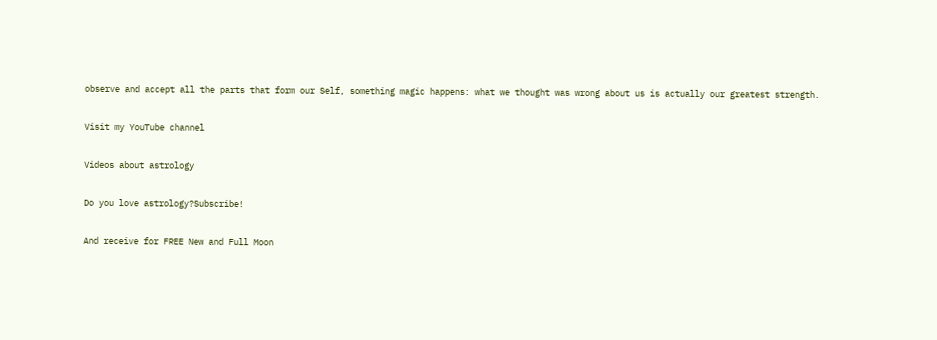observe and accept all the parts that form our Self, something magic happens: what we thought was wrong about us is actually our greatest strength.

Visit my YouTube channel

Videos about astrology

Do you love astrology?Subscribe!

And receive for FREE New and Full Moon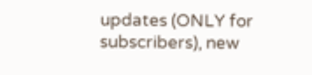updates (ONLY for subscribers), new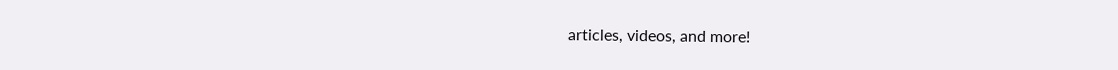articles, videos, and more!